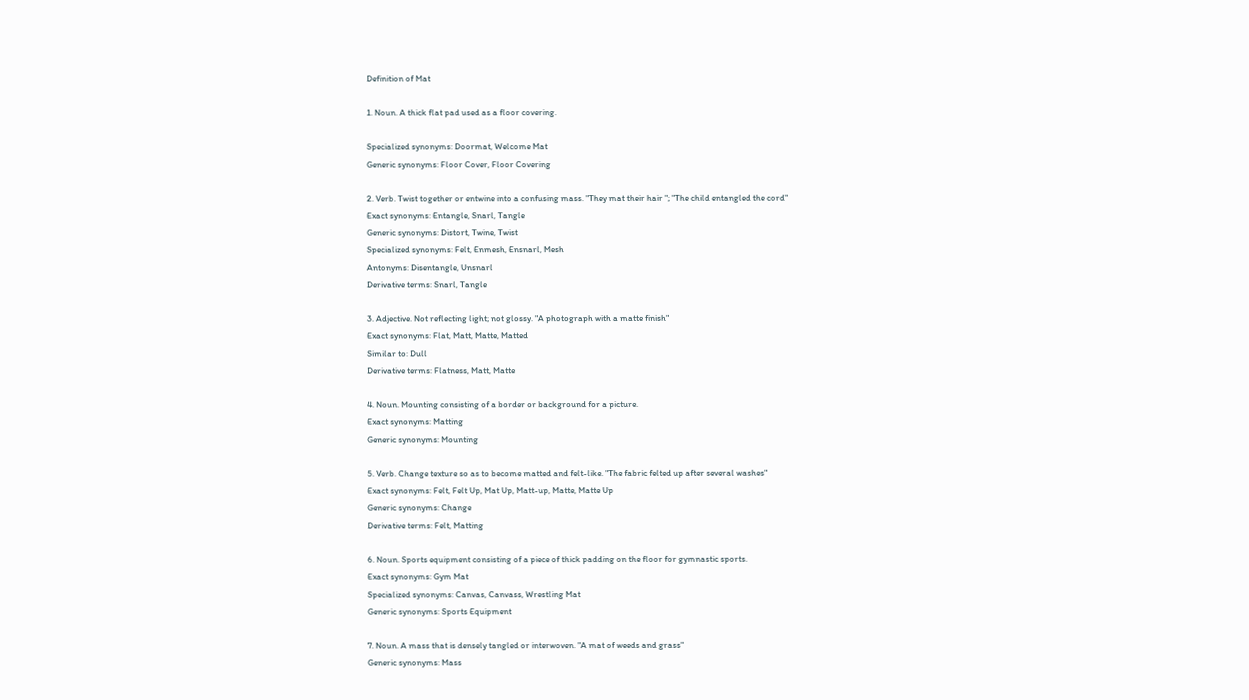Definition of Mat

1. Noun. A thick flat pad used as a floor covering.

Specialized synonyms: Doormat, Welcome Mat
Generic synonyms: Floor Cover, Floor Covering

2. Verb. Twist together or entwine into a confusing mass. "They mat their hair "; "The child entangled the cord"
Exact synonyms: Entangle, Snarl, Tangle
Generic synonyms: Distort, Twine, Twist
Specialized synonyms: Felt, Enmesh, Ensnarl, Mesh
Antonyms: Disentangle, Unsnarl
Derivative terms: Snarl, Tangle

3. Adjective. Not reflecting light; not glossy. "A photograph with a matte finish"
Exact synonyms: Flat, Matt, Matte, Matted
Similar to: Dull
Derivative terms: Flatness, Matt, Matte

4. Noun. Mounting consisting of a border or background for a picture.
Exact synonyms: Matting
Generic synonyms: Mounting

5. Verb. Change texture so as to become matted and felt-like. "The fabric felted up after several washes"
Exact synonyms: Felt, Felt Up, Mat Up, Matt-up, Matte, Matte Up
Generic synonyms: Change
Derivative terms: Felt, Matting

6. Noun. Sports equipment consisting of a piece of thick padding on the floor for gymnastic sports.
Exact synonyms: Gym Mat
Specialized synonyms: Canvas, Canvass, Wrestling Mat
Generic synonyms: Sports Equipment

7. Noun. A mass that is densely tangled or interwoven. "A mat of weeds and grass"
Generic synonyms: Mass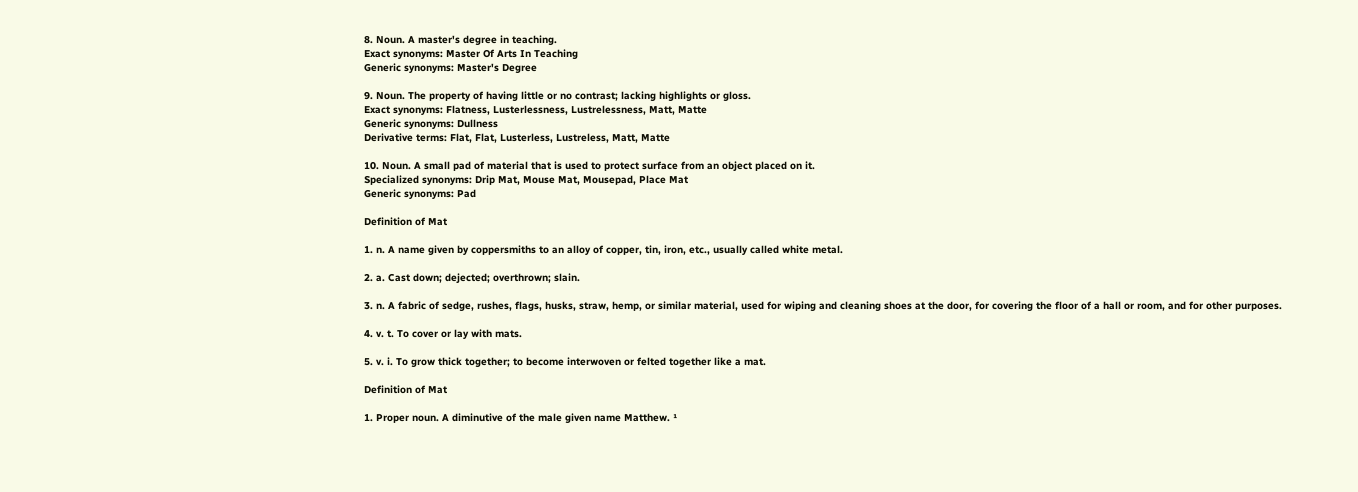8. Noun. A master's degree in teaching.
Exact synonyms: Master Of Arts In Teaching
Generic synonyms: Master's Degree

9. Noun. The property of having little or no contrast; lacking highlights or gloss.
Exact synonyms: Flatness, Lusterlessness, Lustrelessness, Matt, Matte
Generic synonyms: Dullness
Derivative terms: Flat, Flat, Lusterless, Lustreless, Matt, Matte

10. Noun. A small pad of material that is used to protect surface from an object placed on it.
Specialized synonyms: Drip Mat, Mouse Mat, Mousepad, Place Mat
Generic synonyms: Pad

Definition of Mat

1. n. A name given by coppersmiths to an alloy of copper, tin, iron, etc., usually called white metal.

2. a. Cast down; dejected; overthrown; slain.

3. n. A fabric of sedge, rushes, flags, husks, straw, hemp, or similar material, used for wiping and cleaning shoes at the door, for covering the floor of a hall or room, and for other purposes.

4. v. t. To cover or lay with mats.

5. v. i. To grow thick together; to become interwoven or felted together like a mat.

Definition of Mat

1. Proper noun. A diminutive of the male given name Matthew. ¹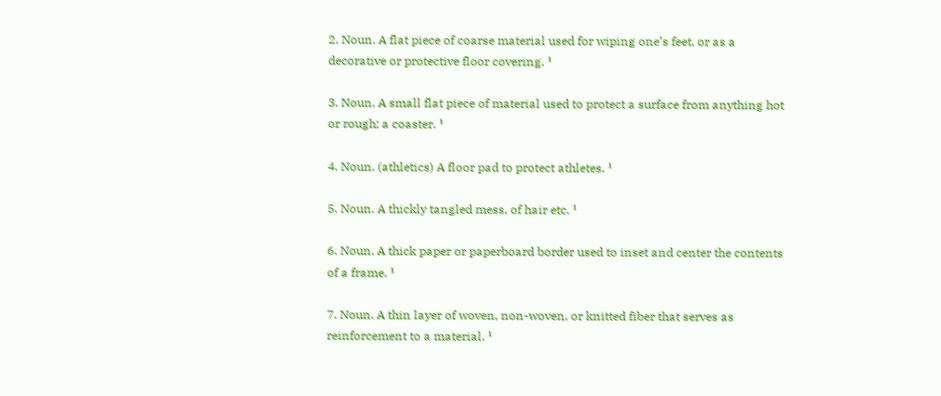2. Noun. A flat piece of coarse material used for wiping one’s feet, or as a decorative or protective floor covering. ¹

3. Noun. A small flat piece of material used to protect a surface from anything hot or rough; a coaster. ¹

4. Noun. (athletics) A floor pad to protect athletes. ¹

5. Noun. A thickly tangled mess, of hair etc. ¹

6. Noun. A thick paper or paperboard border used to inset and center the contents of a frame. ¹

7. Noun. A thin layer of woven, non-woven, or knitted fiber that serves as reinforcement to a material. ¹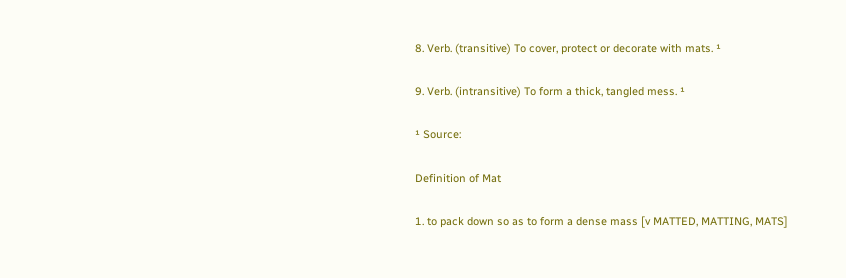8. Verb. (transitive) To cover, protect or decorate with mats. ¹

9. Verb. (intransitive) To form a thick, tangled mess. ¹

¹ Source:

Definition of Mat

1. to pack down so as to form a dense mass [v MATTED, MATTING, MATS]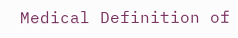Medical Definition of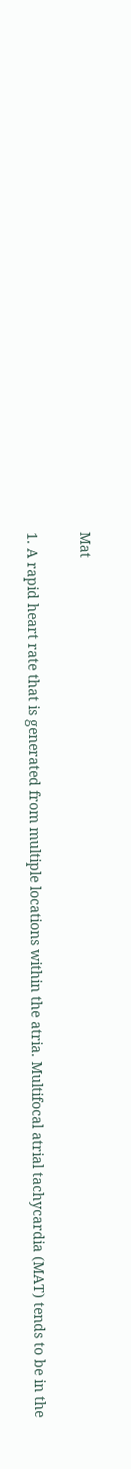Mat

1. A rapid heart rate that is generated from multiple locations within the atria. Multifocal atrial tachycardia (MAT) tends to be in the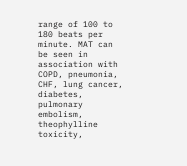range of 100 to 180 beats per minute. MAT can be seen in association with COPD, pneumonia, CHF, lung cancer, diabetes, pulmonary embolism, theophylline toxicity,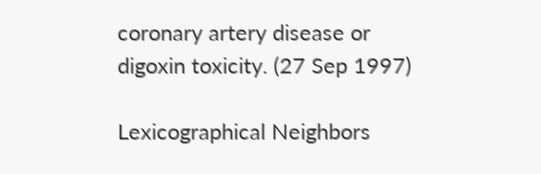coronary artery disease or digoxin toxicity. (27 Sep 1997)

Lexicographical Neighbors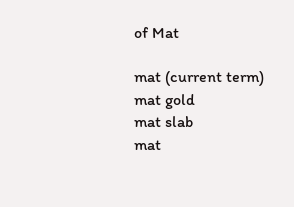of Mat

mat (current term)
mat gold
mat slab
mat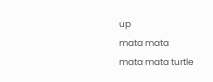up
mata mata
mata mata turtle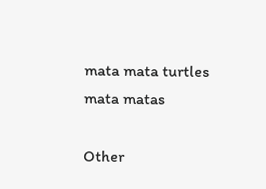mata mata turtles
mata matas

Other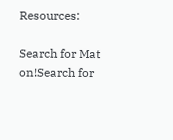Resources:

Search for Mat on!Search for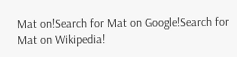Mat on!Search for Mat on Google!Search for Mat on Wikipedia!